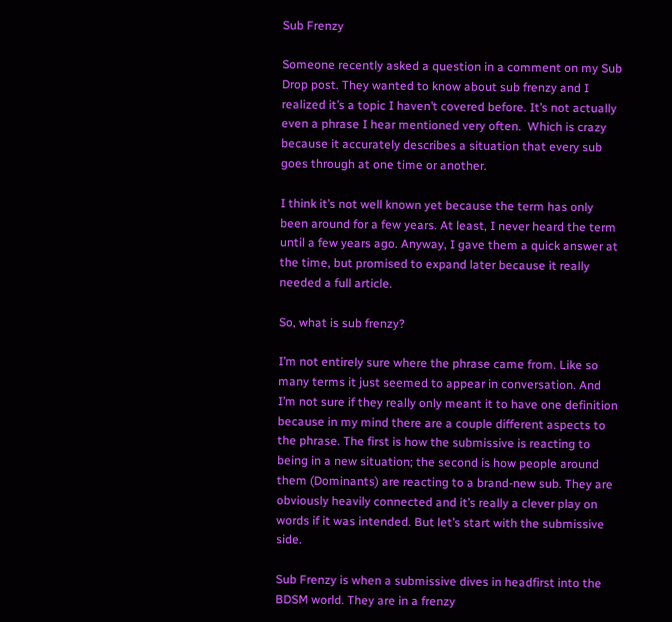Sub Frenzy

Someone recently asked a question in a comment on my Sub Drop post. They wanted to know about sub frenzy and I realized it’s a topic I haven’t covered before. It’s not actually even a phrase I hear mentioned very often.  Which is crazy because it accurately describes a situation that every sub goes through at one time or another.

I think it’s not well known yet because the term has only been around for a few years. At least, I never heard the term until a few years ago. Anyway, I gave them a quick answer at the time, but promised to expand later because it really needed a full article.

So, what is sub frenzy?

I’m not entirely sure where the phrase came from. Like so many terms it just seemed to appear in conversation. And I’m not sure if they really only meant it to have one definition because in my mind there are a couple different aspects to the phrase. The first is how the submissive is reacting to being in a new situation; the second is how people around them (Dominants) are reacting to a brand-new sub. They are obviously heavily connected and it’s really a clever play on words if it was intended. But let’s start with the submissive side.

Sub Frenzy is when a submissive dives in headfirst into the BDSM world. They are in a frenzy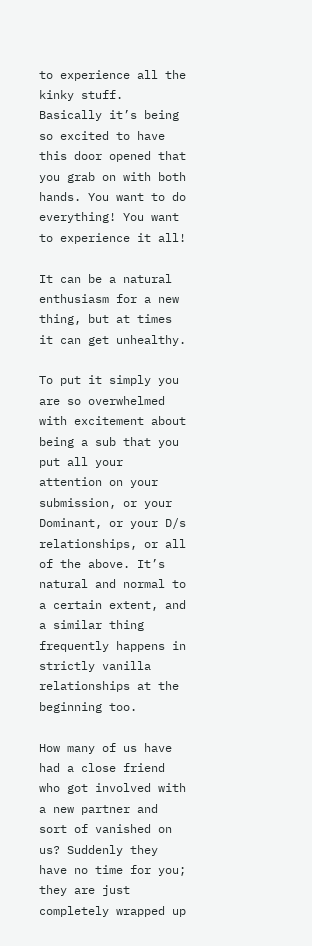to experience all the kinky stuff. Basically it’s being so excited to have this door opened that you grab on with both hands. You want to do everything! You want to experience it all!

It can be a natural enthusiasm for a new thing, but at times it can get unhealthy.

To put it simply you are so overwhelmed with excitement about being a sub that you put all your attention on your submission, or your Dominant, or your D/s relationships, or all of the above. It’s natural and normal to a certain extent, and a similar thing frequently happens in strictly vanilla relationships at the beginning too.

How many of us have had a close friend who got involved with a new partner and sort of vanished on us? Suddenly they have no time for you; they are just completely wrapped up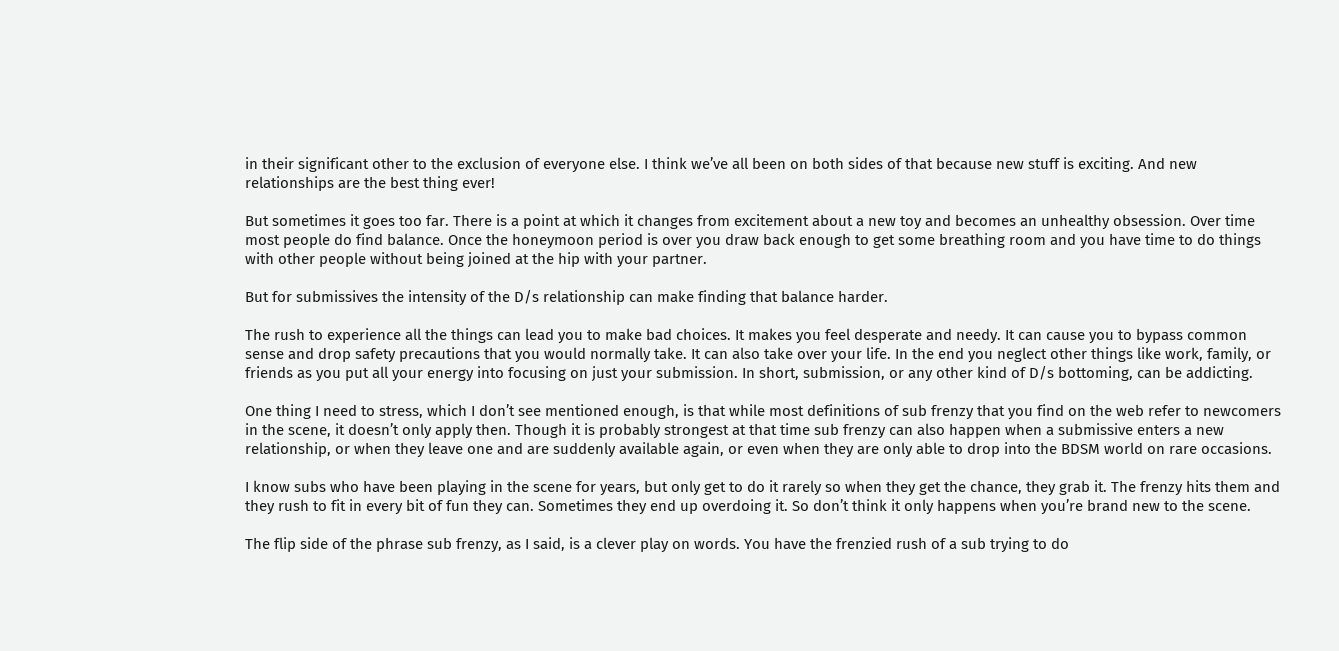in their significant other to the exclusion of everyone else. I think we’ve all been on both sides of that because new stuff is exciting. And new relationships are the best thing ever!

But sometimes it goes too far. There is a point at which it changes from excitement about a new toy and becomes an unhealthy obsession. Over time most people do find balance. Once the honeymoon period is over you draw back enough to get some breathing room and you have time to do things with other people without being joined at the hip with your partner.

But for submissives the intensity of the D/s relationship can make finding that balance harder.

The rush to experience all the things can lead you to make bad choices. It makes you feel desperate and needy. It can cause you to bypass common sense and drop safety precautions that you would normally take. It can also take over your life. In the end you neglect other things like work, family, or friends as you put all your energy into focusing on just your submission. In short, submission, or any other kind of D/s bottoming, can be addicting.

One thing I need to stress, which I don’t see mentioned enough, is that while most definitions of sub frenzy that you find on the web refer to newcomers in the scene, it doesn’t only apply then. Though it is probably strongest at that time sub frenzy can also happen when a submissive enters a new relationship, or when they leave one and are suddenly available again, or even when they are only able to drop into the BDSM world on rare occasions.

I know subs who have been playing in the scene for years, but only get to do it rarely so when they get the chance, they grab it. The frenzy hits them and they rush to fit in every bit of fun they can. Sometimes they end up overdoing it. So don’t think it only happens when you’re brand new to the scene.

The flip side of the phrase sub frenzy, as I said, is a clever play on words. You have the frenzied rush of a sub trying to do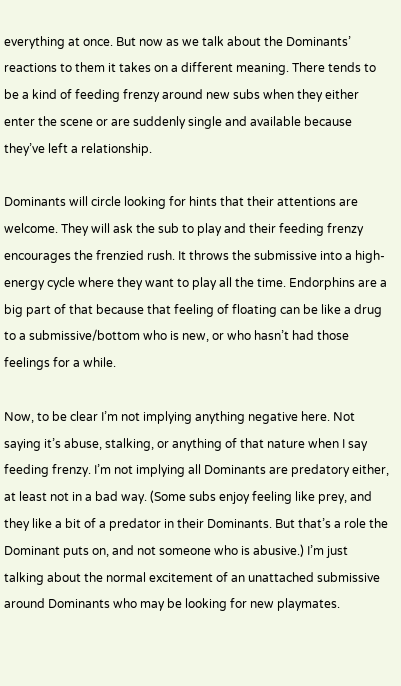everything at once. But now as we talk about the Dominants’ reactions to them it takes on a different meaning. There tends to be a kind of feeding frenzy around new subs when they either enter the scene or are suddenly single and available because they’ve left a relationship.

Dominants will circle looking for hints that their attentions are welcome. They will ask the sub to play and their feeding frenzy encourages the frenzied rush. It throws the submissive into a high-energy cycle where they want to play all the time. Endorphins are a big part of that because that feeling of floating can be like a drug to a submissive/bottom who is new, or who hasn’t had those feelings for a while.

Now, to be clear I’m not implying anything negative here. Not saying it’s abuse, stalking, or anything of that nature when I say feeding frenzy. I’m not implying all Dominants are predatory either, at least not in a bad way. (Some subs enjoy feeling like prey, and they like a bit of a predator in their Dominants. But that’s a role the Dominant puts on, and not someone who is abusive.) I’m just talking about the normal excitement of an unattached submissive around Dominants who may be looking for new playmates.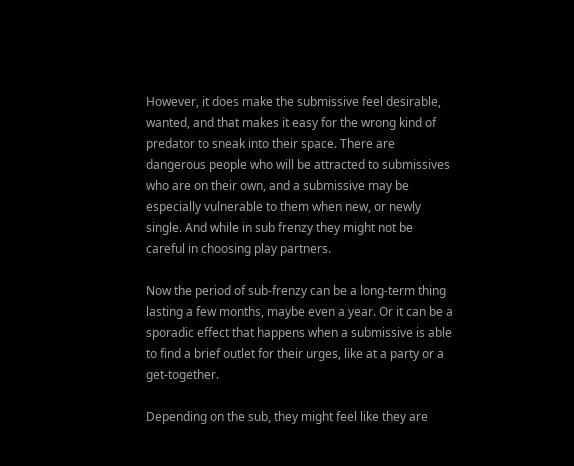However, it does make the submissive feel desirable, wanted, and that makes it easy for the wrong kind of predator to sneak into their space. There are dangerous people who will be attracted to submissives who are on their own, and a submissive may be especially vulnerable to them when new, or newly single. And while in sub frenzy they might not be careful in choosing play partners.

Now the period of sub-frenzy can be a long-term thing lasting a few months, maybe even a year. Or it can be a sporadic effect that happens when a submissive is able to find a brief outlet for their urges, like at a party or a get-together.

Depending on the sub, they might feel like they are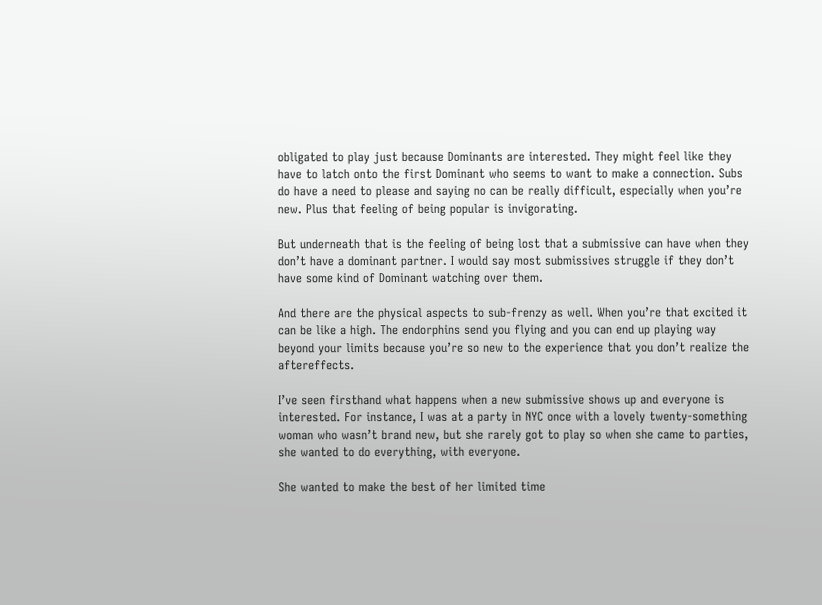obligated to play just because Dominants are interested. They might feel like they have to latch onto the first Dominant who seems to want to make a connection. Subs do have a need to please and saying no can be really difficult, especially when you’re new. Plus that feeling of being popular is invigorating.

But underneath that is the feeling of being lost that a submissive can have when they don’t have a dominant partner. I would say most submissives struggle if they don’t have some kind of Dominant watching over them.

And there are the physical aspects to sub-frenzy as well. When you’re that excited it can be like a high. The endorphins send you flying and you can end up playing way beyond your limits because you’re so new to the experience that you don’t realize the aftereffects.

I’ve seen firsthand what happens when a new submissive shows up and everyone is interested. For instance, I was at a party in NYC once with a lovely twenty-something woman who wasn’t brand new, but she rarely got to play so when she came to parties, she wanted to do everything, with everyone.

She wanted to make the best of her limited time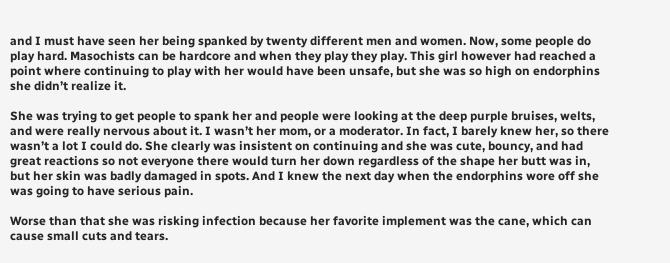and I must have seen her being spanked by twenty different men and women. Now, some people do play hard. Masochists can be hardcore and when they play they play. This girl however had reached a point where continuing to play with her would have been unsafe, but she was so high on endorphins she didn’t realize it.

She was trying to get people to spank her and people were looking at the deep purple bruises, welts, and were really nervous about it. I wasn’t her mom, or a moderator. In fact, I barely knew her, so there wasn’t a lot I could do. She clearly was insistent on continuing and she was cute, bouncy, and had great reactions so not everyone there would turn her down regardless of the shape her butt was in, but her skin was badly damaged in spots. And I knew the next day when the endorphins wore off she was going to have serious pain.

Worse than that she was risking infection because her favorite implement was the cane, which can cause small cuts and tears.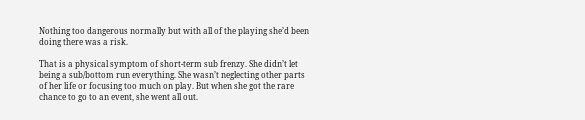Nothing too dangerous normally but with all of the playing she’d been doing there was a risk.

That is a physical symptom of short-term sub frenzy. She didn’t let being a sub/bottom run everything. She wasn’t neglecting other parts of her life or focusing too much on play. But when she got the rare chance to go to an event, she went all out.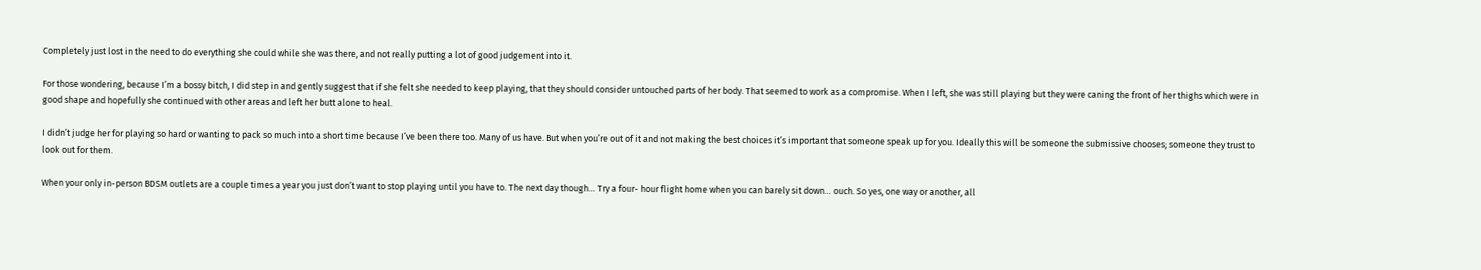Completely just lost in the need to do everything she could while she was there, and not really putting a lot of good judgement into it.

For those wondering, because I’m a bossy bitch, I did step in and gently suggest that if she felt she needed to keep playing, that they should consider untouched parts of her body. That seemed to work as a compromise. When I left, she was still playing but they were caning the front of her thighs which were in good shape and hopefully she continued with other areas and left her butt alone to heal.

I didn’t judge her for playing so hard or wanting to pack so much into a short time because I’ve been there too. Many of us have. But when you’re out of it and not making the best choices it’s important that someone speak up for you. Ideally this will be someone the submissive chooses; someone they trust to look out for them.

When your only in-person BDSM outlets are a couple times a year you just don’t want to stop playing until you have to. The next day though… Try a four- hour flight home when you can barely sit down… ouch. So yes, one way or another, all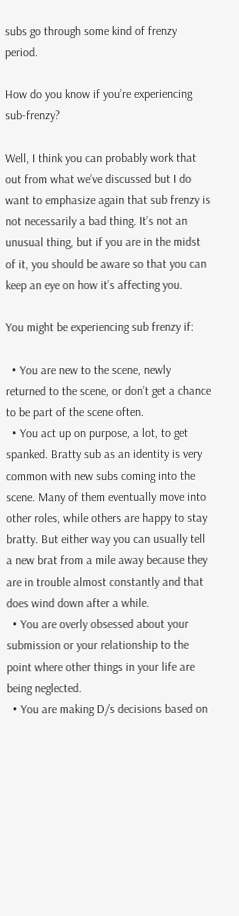subs go through some kind of frenzy period.

How do you know if you’re experiencing sub-frenzy?

Well, I think you can probably work that out from what we’ve discussed but I do want to emphasize again that sub frenzy is not necessarily a bad thing. It’s not an unusual thing, but if you are in the midst of it, you should be aware so that you can keep an eye on how it’s affecting you.

You might be experiencing sub frenzy if:

  • You are new to the scene, newly returned to the scene, or don’t get a chance to be part of the scene often.
  • You act up on purpose, a lot, to get spanked. Bratty sub as an identity is very common with new subs coming into the scene. Many of them eventually move into other roles, while others are happy to stay bratty. But either way you can usually tell a new brat from a mile away because they are in trouble almost constantly and that does wind down after a while.
  • You are overly obsessed about your submission or your relationship to the point where other things in your life are being neglected.
  • You are making D/s decisions based on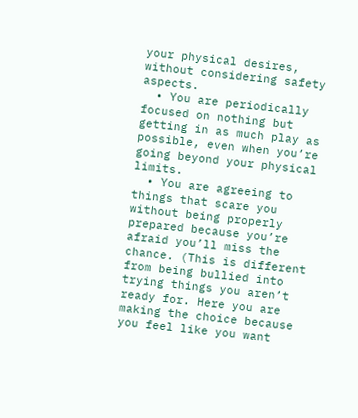your physical desires, without considering safety aspects.
  • You are periodically focused on nothing but getting in as much play as possible, even when you’re going beyond your physical limits.
  • You are agreeing to things that scare you without being properly prepared because you’re afraid you’ll miss the chance. (This is different from being bullied into trying things you aren’t ready for. Here you are making the choice because you feel like you want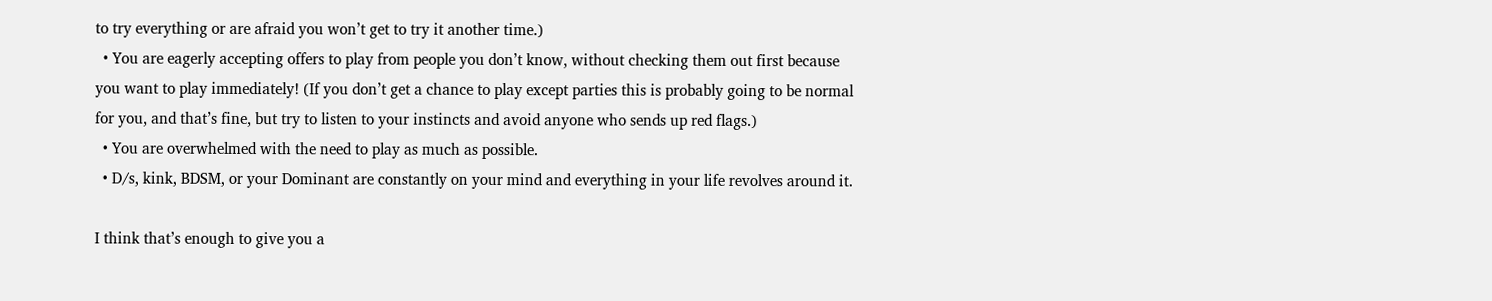to try everything or are afraid you won’t get to try it another time.)
  • You are eagerly accepting offers to play from people you don’t know, without checking them out first because you want to play immediately! (If you don’t get a chance to play except parties this is probably going to be normal for you, and that’s fine, but try to listen to your instincts and avoid anyone who sends up red flags.)
  • You are overwhelmed with the need to play as much as possible.
  • D/s, kink, BDSM, or your Dominant are constantly on your mind and everything in your life revolves around it.

I think that’s enough to give you a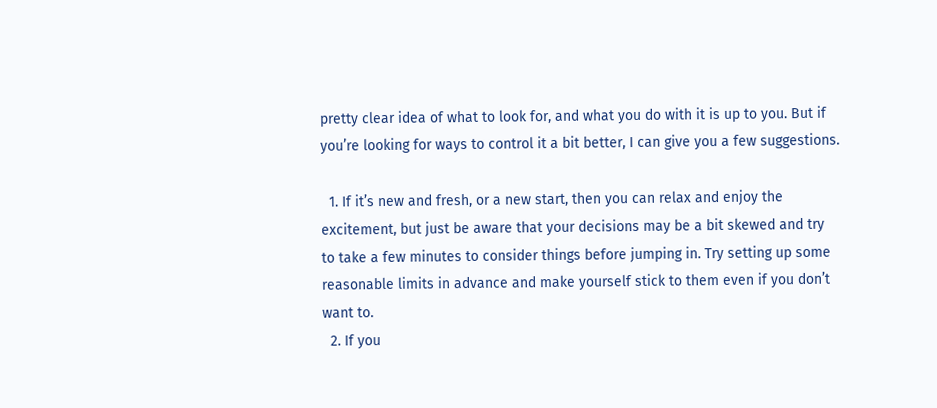pretty clear idea of what to look for, and what you do with it is up to you. But if you’re looking for ways to control it a bit better, I can give you a few suggestions.

  1. If it’s new and fresh, or a new start, then you can relax and enjoy the excitement, but just be aware that your decisions may be a bit skewed and try to take a few minutes to consider things before jumping in. Try setting up some reasonable limits in advance and make yourself stick to them even if you don’t want to.
  2. If you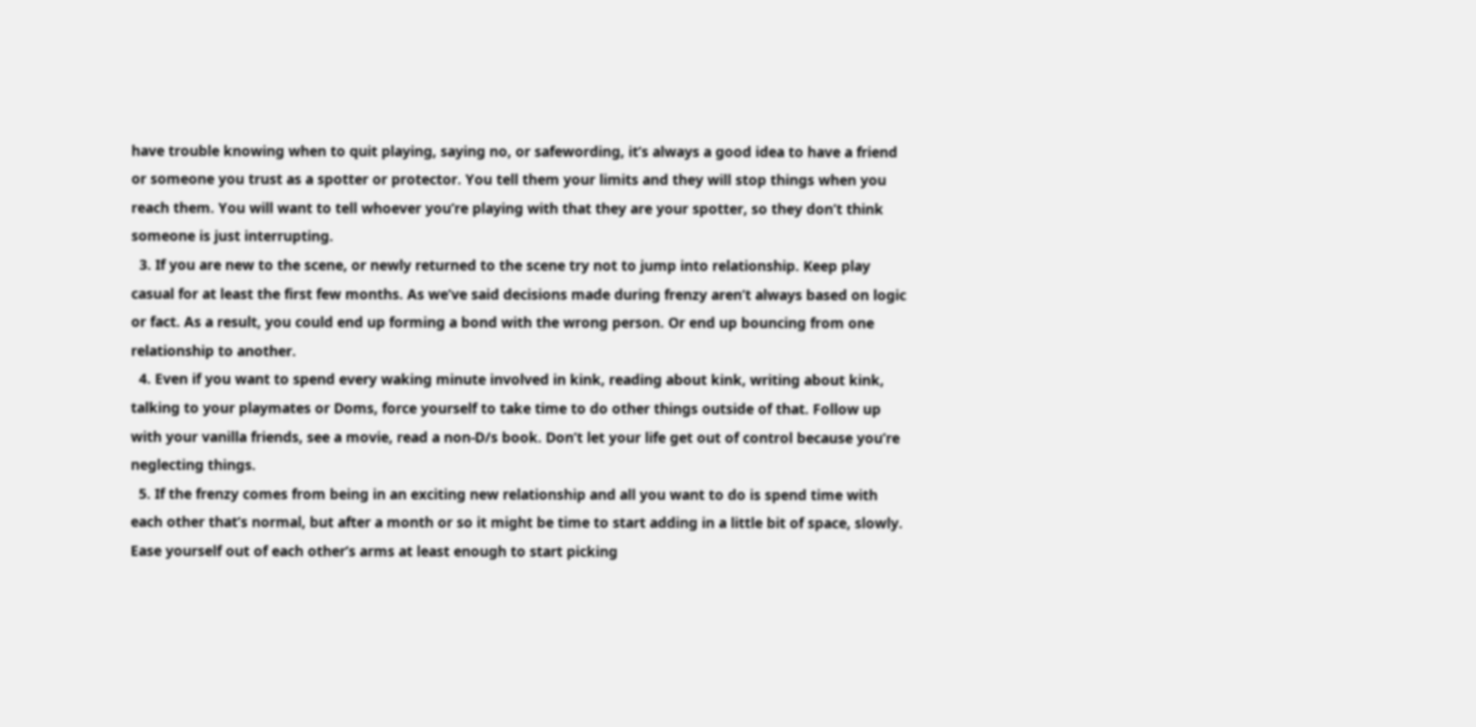have trouble knowing when to quit playing, saying no, or safewording, it’s always a good idea to have a friend or someone you trust as a spotter or protector. You tell them your limits and they will stop things when you reach them. You will want to tell whoever you’re playing with that they are your spotter, so they don’t think someone is just interrupting.
  3. If you are new to the scene, or newly returned to the scene try not to jump into relationship. Keep play casual for at least the first few months. As we’ve said decisions made during frenzy aren’t always based on logic or fact. As a result, you could end up forming a bond with the wrong person. Or end up bouncing from one relationship to another.
  4. Even if you want to spend every waking minute involved in kink, reading about kink, writing about kink, talking to your playmates or Doms, force yourself to take time to do other things outside of that. Follow up with your vanilla friends, see a movie, read a non-D/s book. Don’t let your life get out of control because you’re neglecting things.
  5. If the frenzy comes from being in an exciting new relationship and all you want to do is spend time with each other that’s normal, but after a month or so it might be time to start adding in a little bit of space, slowly. Ease yourself out of each other’s arms at least enough to start picking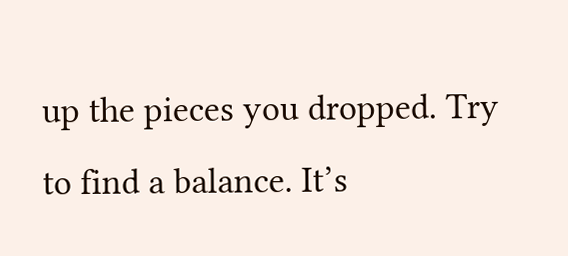up the pieces you dropped. Try to find a balance. It’s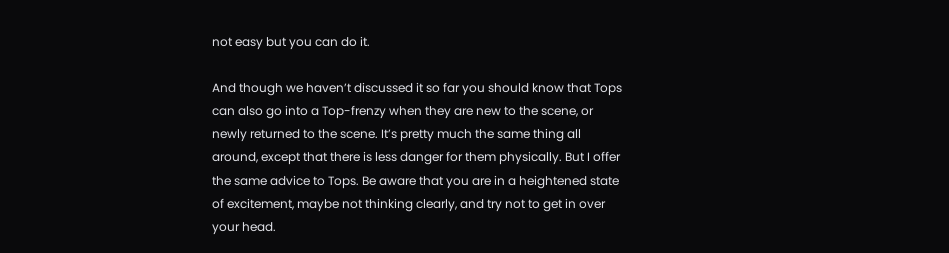not easy but you can do it.

And though we haven’t discussed it so far you should know that Tops can also go into a Top-frenzy when they are new to the scene, or newly returned to the scene. It’s pretty much the same thing all around, except that there is less danger for them physically. But I offer the same advice to Tops. Be aware that you are in a heightened state of excitement, maybe not thinking clearly, and try not to get in over your head.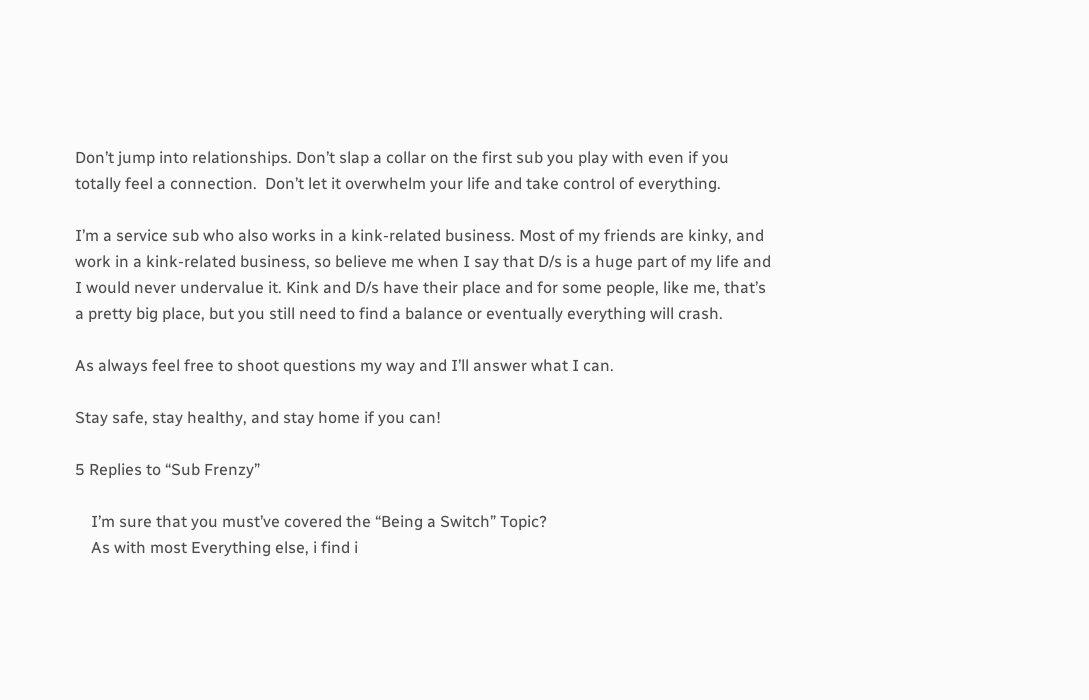Don’t jump into relationships. Don’t slap a collar on the first sub you play with even if you totally feel a connection.  Don’t let it overwhelm your life and take control of everything.

I’m a service sub who also works in a kink-related business. Most of my friends are kinky, and work in a kink-related business, so believe me when I say that D/s is a huge part of my life and I would never undervalue it. Kink and D/s have their place and for some people, like me, that’s a pretty big place, but you still need to find a balance or eventually everything will crash.

As always feel free to shoot questions my way and I’ll answer what I can.

Stay safe, stay healthy, and stay home if you can!

5 Replies to “Sub Frenzy”

    I’m sure that you must’ve covered the “Being a Switch” Topic?
    As with most Everything else, i find i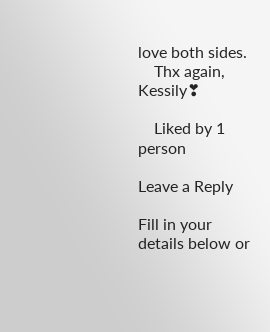love both sides.
    Thx again, Kessily❣

    Liked by 1 person

Leave a Reply

Fill in your details below or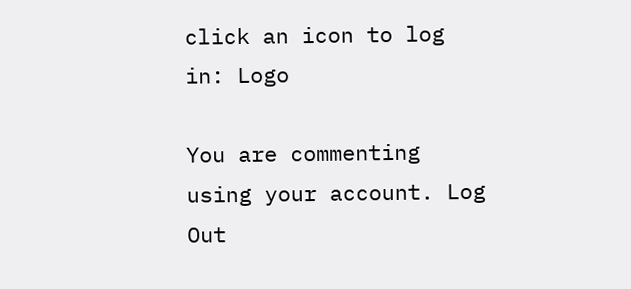click an icon to log in: Logo

You are commenting using your account. Log Out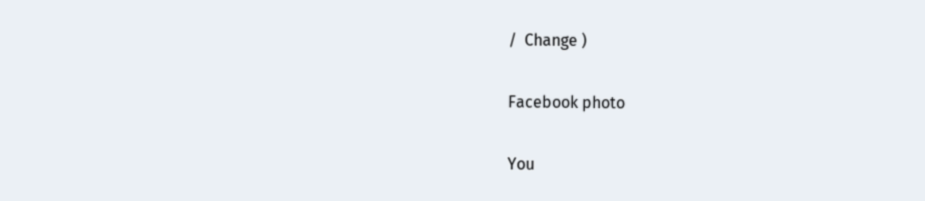/  Change )

Facebook photo

You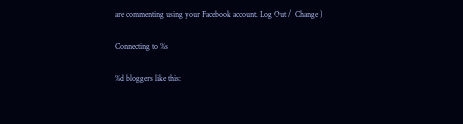are commenting using your Facebook account. Log Out /  Change )

Connecting to %s

%d bloggers like this: